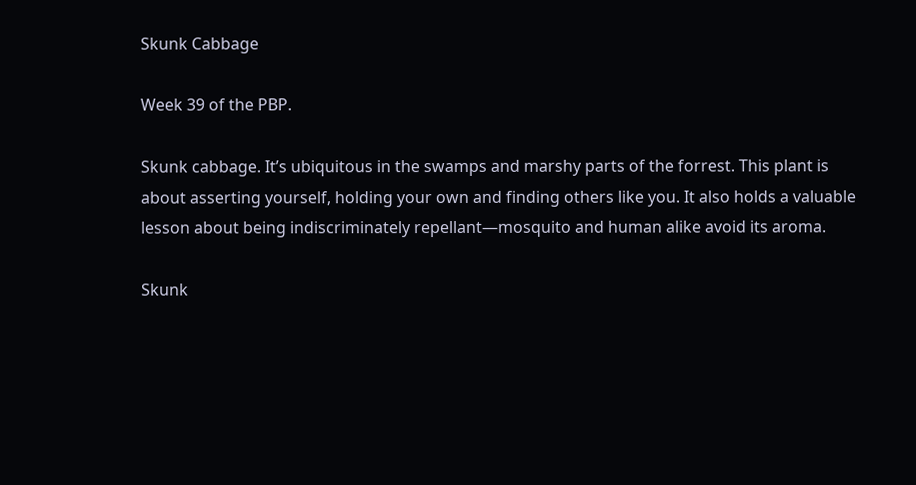Skunk Cabbage

Week 39 of the PBP.

Skunk cabbage. It’s ubiquitous in the swamps and marshy parts of the forrest. This plant is about asserting yourself, holding your own and finding others like you. It also holds a valuable lesson about being indiscriminately repellant—mosquito and human alike avoid its aroma.

Skunk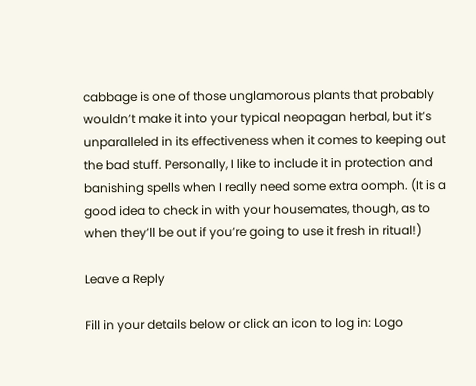cabbage is one of those unglamorous plants that probably wouldn’t make it into your typical neopagan herbal, but it’s unparalleled in its effectiveness when it comes to keeping out the bad stuff. Personally, I like to include it in protection and banishing spells when I really need some extra oomph. (It is a good idea to check in with your housemates, though, as to when they’ll be out if you’re going to use it fresh in ritual!)

Leave a Reply

Fill in your details below or click an icon to log in: Logo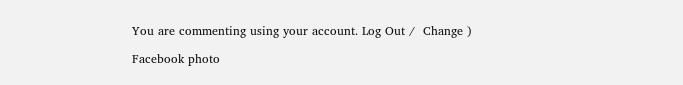You are commenting using your account. Log Out /  Change )

Facebook photo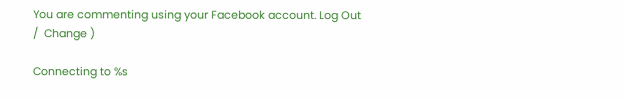You are commenting using your Facebook account. Log Out /  Change )

Connecting to %s